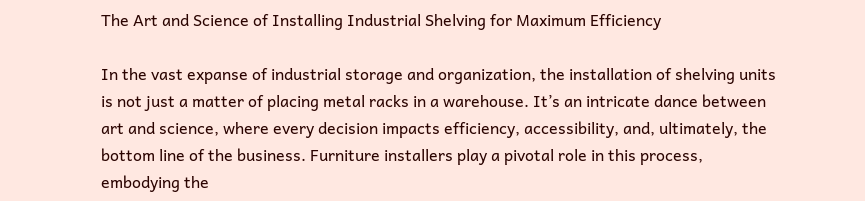The Art and Science of Installing Industrial Shelving for Maximum Efficiency

In the vast expanse of industrial storage and organization, the installation of shelving units is not just a matter of placing metal racks in a warehouse. It’s an intricate dance between art and science, where every decision impacts efficiency, accessibility, and, ultimately, the bottom line of the business. Furniture installers play a pivotal role in this process, embodying the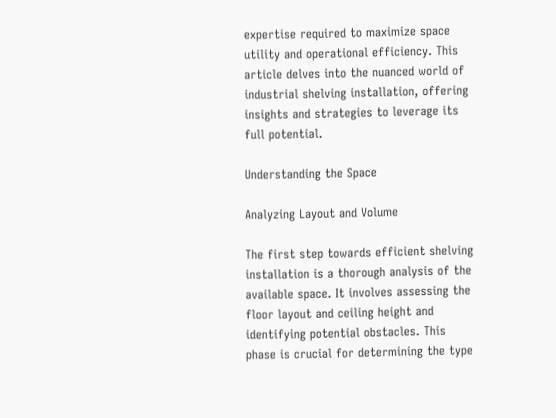expertise required to maximize space utility and operational efficiency. This article delves into the nuanced world of industrial shelving installation, offering insights and strategies to leverage its full potential.

Understanding the Space

Analyzing Layout and Volume

The first step towards efficient shelving installation is a thorough analysis of the available space. It involves assessing the floor layout and ceiling height and identifying potential obstacles. This phase is crucial for determining the type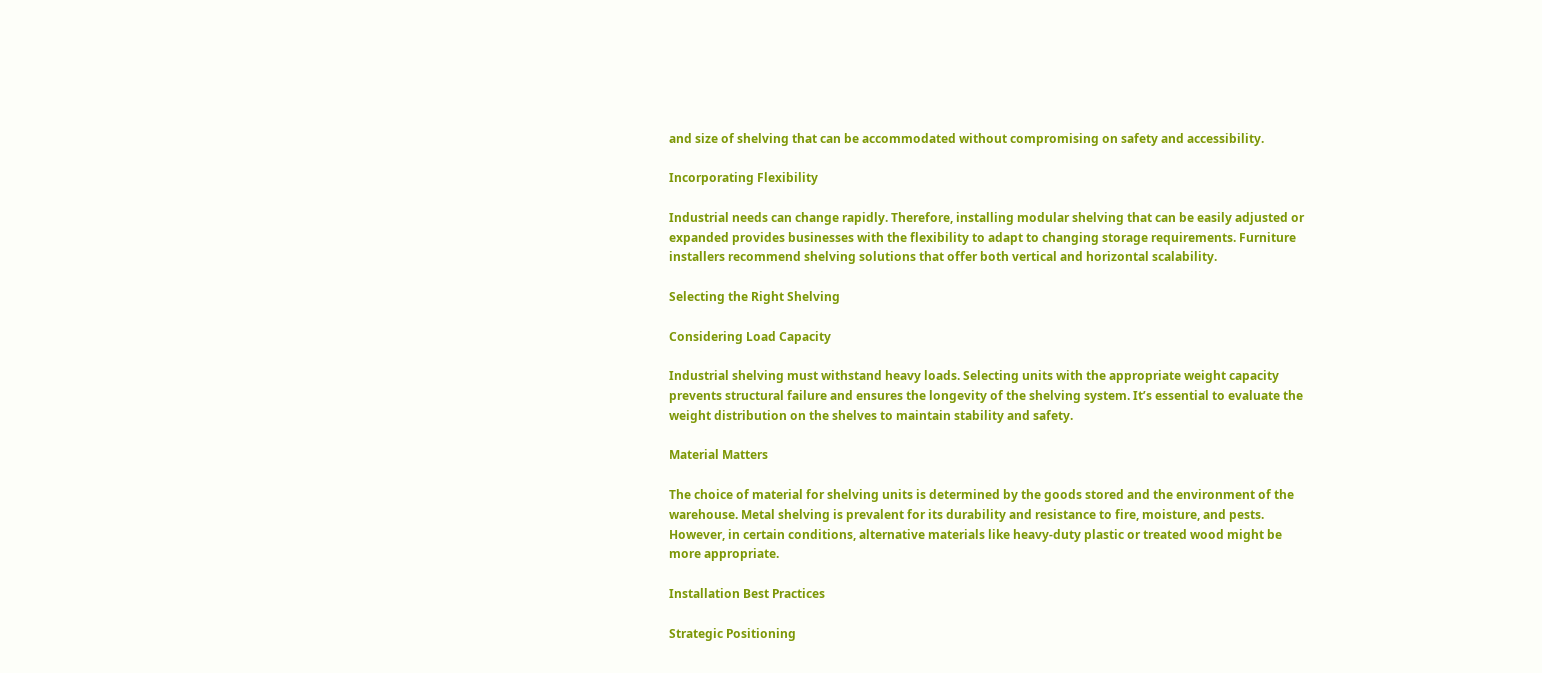and size of shelving that can be accommodated without compromising on safety and accessibility.

Incorporating Flexibility

Industrial needs can change rapidly. Therefore, installing modular shelving that can be easily adjusted or expanded provides businesses with the flexibility to adapt to changing storage requirements. Furniture installers recommend shelving solutions that offer both vertical and horizontal scalability.

Selecting the Right Shelving

Considering Load Capacity

Industrial shelving must withstand heavy loads. Selecting units with the appropriate weight capacity prevents structural failure and ensures the longevity of the shelving system. It’s essential to evaluate the weight distribution on the shelves to maintain stability and safety.

Material Matters

The choice of material for shelving units is determined by the goods stored and the environment of the warehouse. Metal shelving is prevalent for its durability and resistance to fire, moisture, and pests. However, in certain conditions, alternative materials like heavy-duty plastic or treated wood might be more appropriate.

Installation Best Practices

Strategic Positioning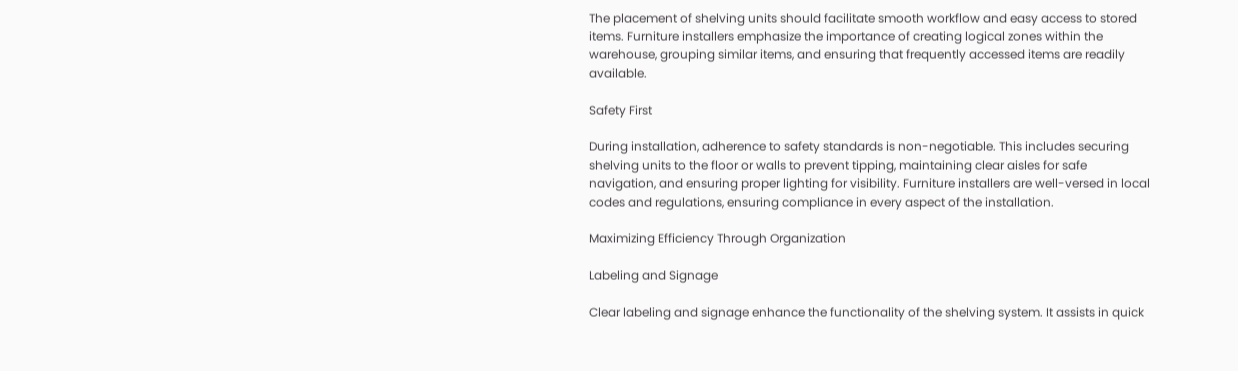The placement of shelving units should facilitate smooth workflow and easy access to stored items. Furniture installers emphasize the importance of creating logical zones within the warehouse, grouping similar items, and ensuring that frequently accessed items are readily available.

Safety First

During installation, adherence to safety standards is non-negotiable. This includes securing shelving units to the floor or walls to prevent tipping, maintaining clear aisles for safe navigation, and ensuring proper lighting for visibility. Furniture installers are well-versed in local codes and regulations, ensuring compliance in every aspect of the installation.

Maximizing Efficiency Through Organization

Labeling and Signage

Clear labeling and signage enhance the functionality of the shelving system. It assists in quick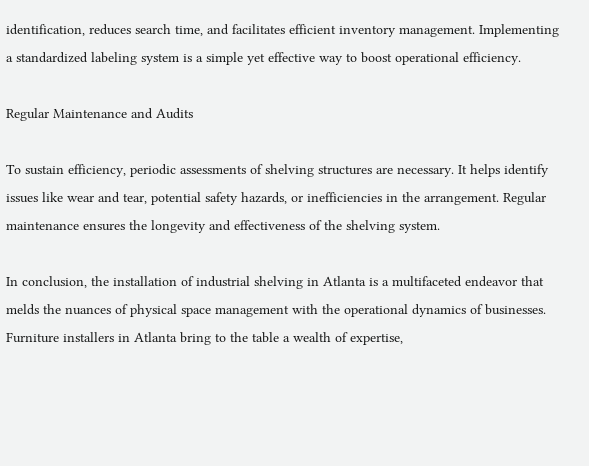identification, reduces search time, and facilitates efficient inventory management. Implementing a standardized labeling system is a simple yet effective way to boost operational efficiency.

Regular Maintenance and Audits

To sustain efficiency, periodic assessments of shelving structures are necessary. It helps identify issues like wear and tear, potential safety hazards, or inefficiencies in the arrangement. Regular maintenance ensures the longevity and effectiveness of the shelving system.

In conclusion, the installation of industrial shelving in Atlanta is a multifaceted endeavor that melds the nuances of physical space management with the operational dynamics of businesses. Furniture installers in Atlanta bring to the table a wealth of expertise,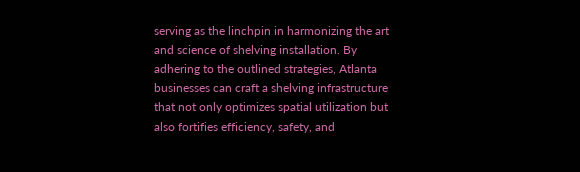serving as the linchpin in harmonizing the art and science of shelving installation. By adhering to the outlined strategies, Atlanta businesses can craft a shelving infrastructure that not only optimizes spatial utilization but also fortifies efficiency, safety, and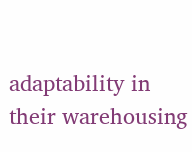adaptability in their warehousing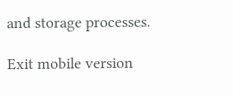and storage processes.

Exit mobile version